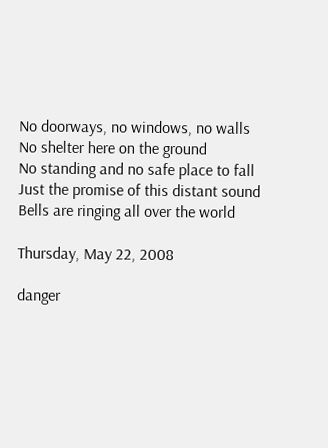No doorways, no windows, no walls
No shelter here on the ground
No standing and no safe place to fall
Just the promise of this distant sound
Bells are ringing all over the world

Thursday, May 22, 2008

danger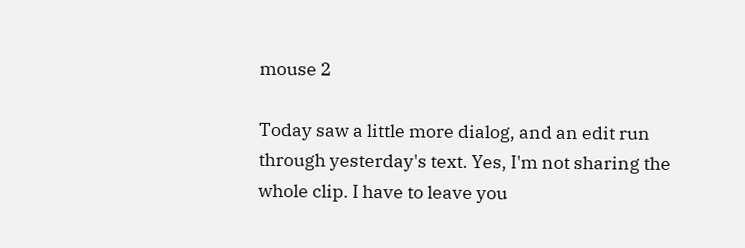mouse 2

Today saw a little more dialog, and an edit run through yesterday's text. Yes, I'm not sharing the whole clip. I have to leave you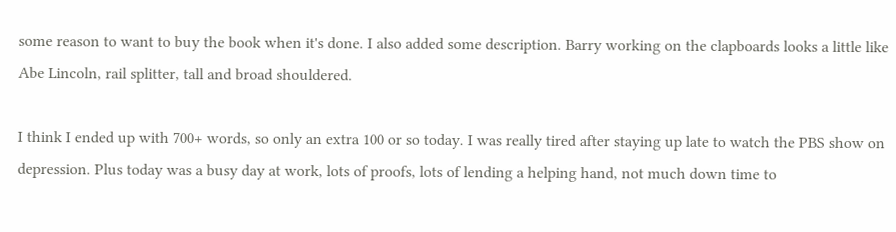some reason to want to buy the book when it's done. I also added some description. Barry working on the clapboards looks a little like Abe Lincoln, rail splitter, tall and broad shouldered.

I think I ended up with 700+ words, so only an extra 100 or so today. I was really tired after staying up late to watch the PBS show on depression. Plus today was a busy day at work, lots of proofs, lots of lending a helping hand, not much down time to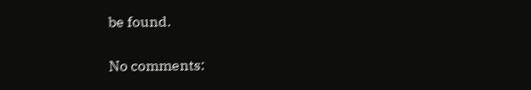be found.

No comments: